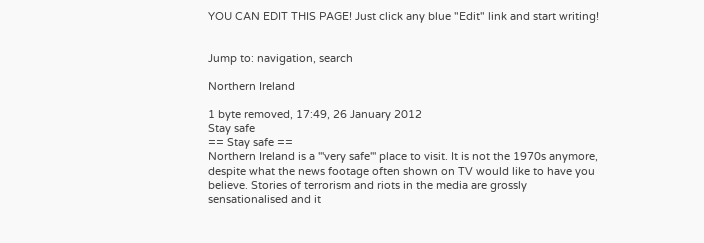YOU CAN EDIT THIS PAGE! Just click any blue "Edit" link and start writing!


Jump to: navigation, search

Northern Ireland

1 byte removed, 17:49, 26 January 2012
Stay safe
== Stay safe ==
Northern Ireland is a '''very safe''' place to visit. It is not the 1970s anymore, despite what the news footage often shown on TV would like to have you believe. Stories of terrorism and riots in the media are grossly sensationalised and it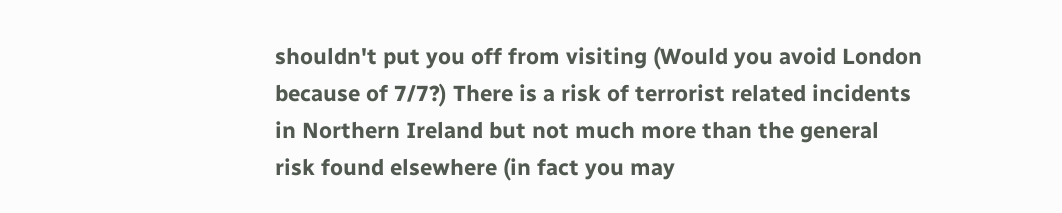shouldn't put you off from visiting (Would you avoid London because of 7/7?) There is a risk of terrorist related incidents in Northern Ireland but not much more than the general risk found elsewhere (in fact you may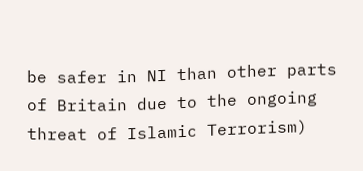be safer in NI than other parts of Britain due to the ongoing threat of Islamic Terrorism)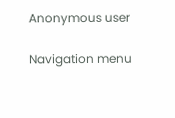Anonymous user

Navigation menu